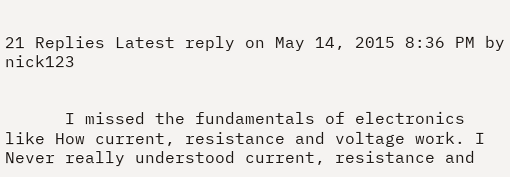21 Replies Latest reply on May 14, 2015 8:36 PM by nick123


      I missed the fundamentals of electronics like How current, resistance and voltage work. I Never really understood current, resistance and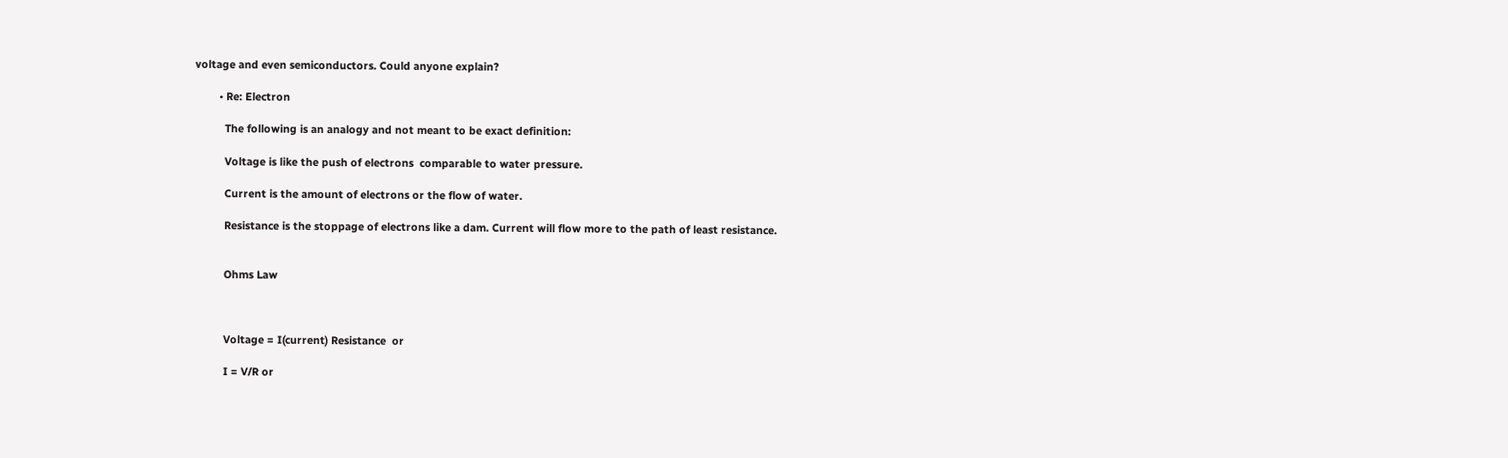voltage and even semiconductors. Could anyone explain?

        • Re: Electron

          The following is an analogy and not meant to be exact definition:

          Voltage is like the push of electrons  comparable to water pressure.

          Current is the amount of electrons or the flow of water.

          Resistance is the stoppage of electrons like a dam. Current will flow more to the path of least resistance.


          Ohms Law



          Voltage = I(current) Resistance  or

          I = V/R or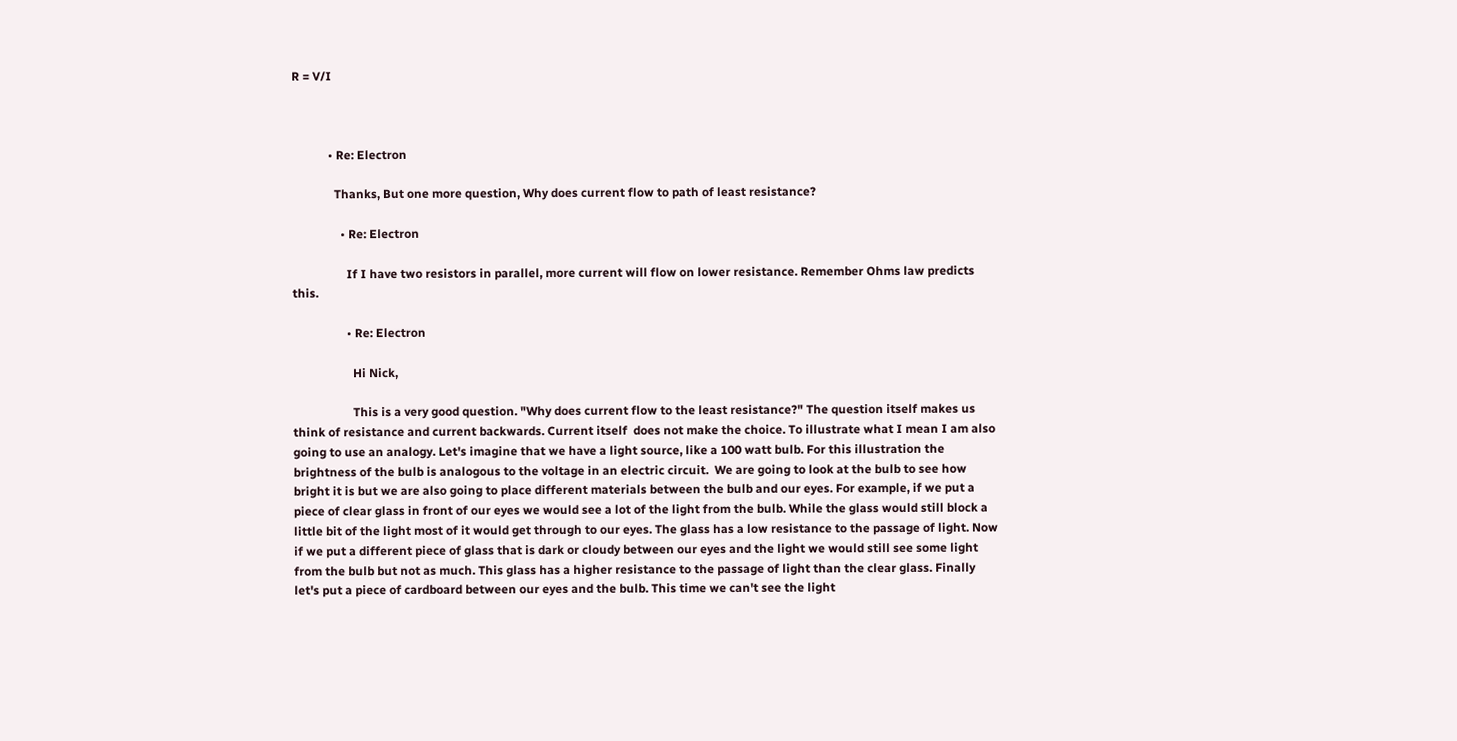R = V/I



            • Re: Electron

              Thanks, But one more question, Why does current flow to path of least resistance?

                • Re: Electron

                  If I have two resistors in parallel, more current will flow on lower resistance. Remember Ohms law predicts this.

                  • Re: Electron

                    Hi Nick,

                    This is a very good question. "Why does current flow to the least resistance?" The question itself makes us think of resistance and current backwards. Current itself  does not make the choice. To illustrate what I mean I am also going to use an analogy. Let's imagine that we have a light source, like a 100 watt bulb. For this illustration the brightness of the bulb is analogous to the voltage in an electric circuit.  We are going to look at the bulb to see how bright it is but we are also going to place different materials between the bulb and our eyes. For example, if we put a piece of clear glass in front of our eyes we would see a lot of the light from the bulb. While the glass would still block a little bit of the light most of it would get through to our eyes. The glass has a low resistance to the passage of light. Now if we put a different piece of glass that is dark or cloudy between our eyes and the light we would still see some light from the bulb but not as much. This glass has a higher resistance to the passage of light than the clear glass. Finally let's put a piece of cardboard between our eyes and the bulb. This time we can't see the light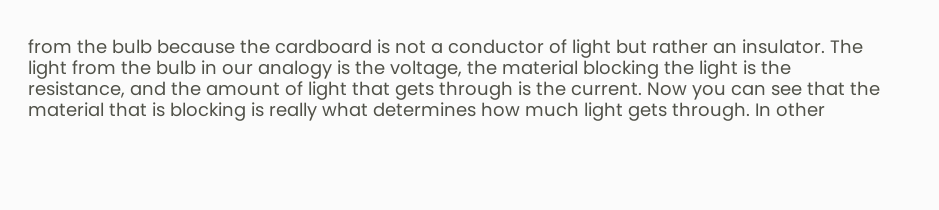from the bulb because the cardboard is not a conductor of light but rather an insulator. The light from the bulb in our analogy is the voltage, the material blocking the light is the resistance, and the amount of light that gets through is the current. Now you can see that the material that is blocking is really what determines how much light gets through. In other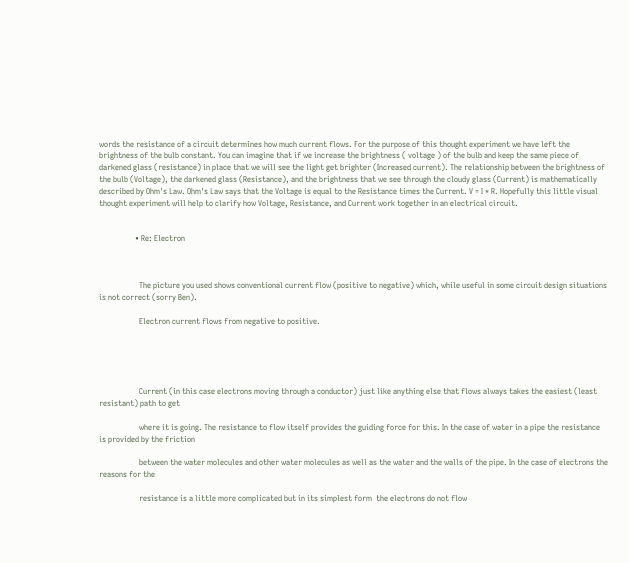words the resistance of a circuit determines how much current flows. For the purpose of this thought experiment we have left the brightness of the bulb constant. You can imagine that if we increase the brightness ( voltage ) of the bulb and keep the same piece of darkened glass (resistance) in place that we will see the light get brighter (Increased current). The relationship between the brightness of the bulb (Voltage), the darkened glass (Resistance), and the brightness that we see through the cloudy glass (Current) is mathematically described by Ohm's Law. Ohm's Law says that the Voltage is equal to the Resistance times the Current. V = I * R. Hopefully this little visual thought experiment will help to clarify how Voltage, Resistance, and Current work together in an electrical circuit.


                  • Re: Electron



                    The picture you used shows conventional current flow (positive to negative) which, while useful in some circuit design situations is not correct (sorry Ben).

                    Electron current flows from negative to positive.





                    Current (in this case electrons moving through a conductor) just like anything else that flows always takes the easiest (least resistant) path to get

                    where it is going. The resistance to flow itself provides the guiding force for this. In the case of water in a pipe the resistance is provided by the friction

                    between the water molecules and other water molecules as well as the water and the walls of the pipe. In the case of electrons the reasons for the

                    resistance is a little more complicated but in its simplest form  the electrons do not flow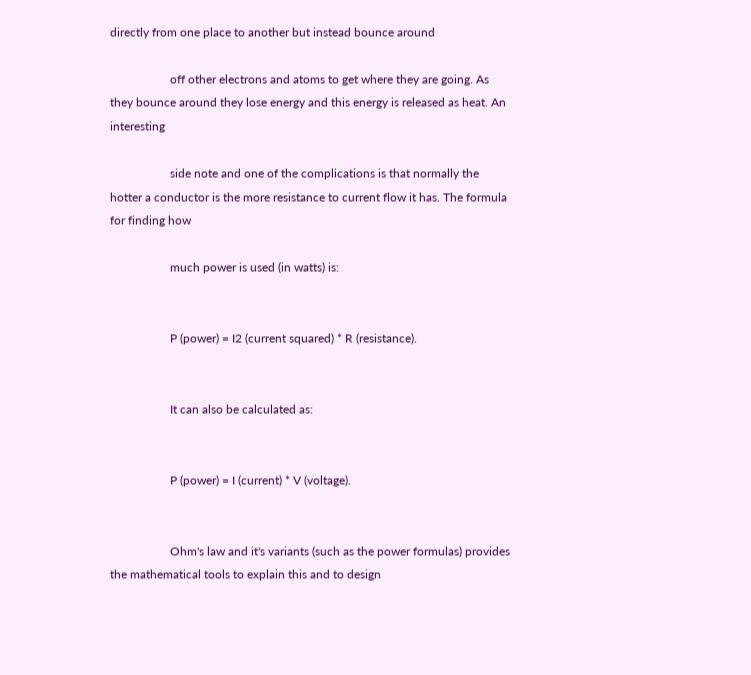directly from one place to another but instead bounce around

                    off other electrons and atoms to get where they are going. As they bounce around they lose energy and this energy is released as heat. An interesting

                    side note and one of the complications is that normally the hotter a conductor is the more resistance to current flow it has. The formula for finding how

                    much power is used (in watts) is:


                    P (power) = I2 (current squared) * R (resistance).


                    It can also be calculated as:


                    P (power) = I (current) * V (voltage).


                    Ohm's law and it's variants (such as the power formulas) provides the mathematical tools to explain this and to design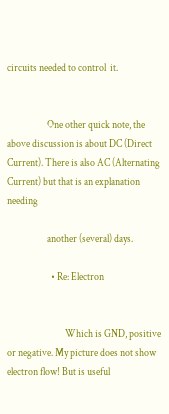circuits needed to control  it.


                    One other quick note, the above discussion is about DC (Direct Current). There is also AC (Alternating Current) but that is an explanation needing

                    another (several) days.

                      • Re: Electron


                             Which is GND, positive or negative. My picture does not show electron flow! But is useful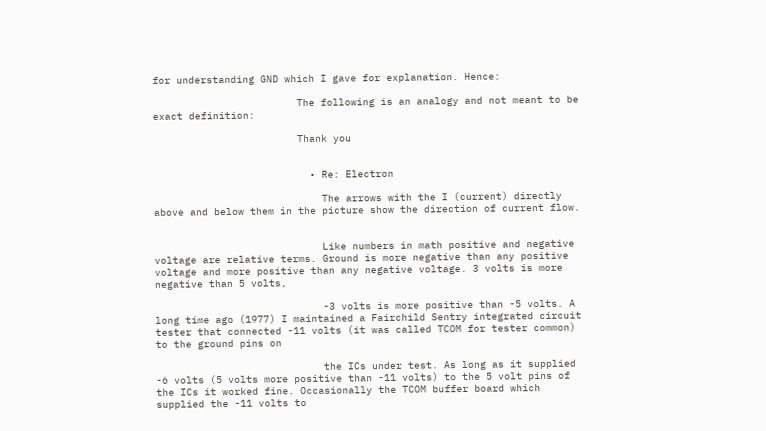for understanding GND which I gave for explanation. Hence:

                        The following is an analogy and not meant to be exact definition:

                        Thank you


                          • Re: Electron

                            The arrows with the I (current) directly above and below them in the picture show the direction of current flow.


                            Like numbers in math positive and negative voltage are relative terms. Ground is more negative than any positive voltage and more positive than any negative voltage. 3 volts is more negative than 5 volts,

                            -3 volts is more positive than -5 volts. A long time ago (1977) I maintained a Fairchild Sentry integrated circuit tester that connected -11 volts (it was called TCOM for tester common) to the ground pins on

                            the ICs under test. As long as it supplied -6 volts (5 volts more positive than -11 volts) to the 5 volt pins of the ICs it worked fine. Occasionally the TCOM buffer board which supplied the -11 volts to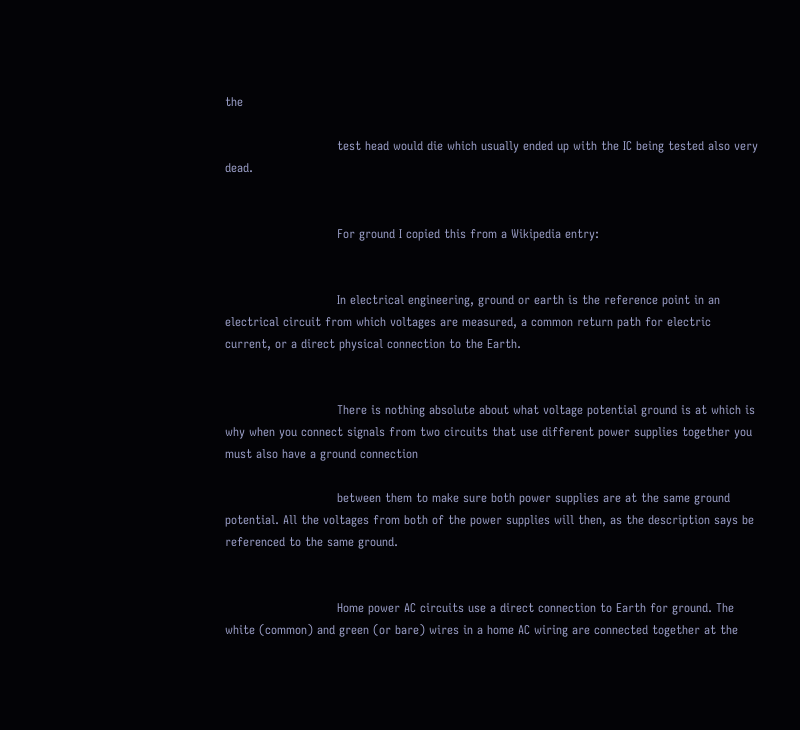the

                            test head would die which usually ended up with the IC being tested also very dead.


                            For ground I copied this from a Wikipedia entry:


                            In electrical engineering, ground or earth is the reference point in an electrical circuit from which voltages are measured, a common return path for electric current, or a direct physical connection to the Earth.


                            There is nothing absolute about what voltage potential ground is at which is why when you connect signals from two circuits that use different power supplies together you must also have a ground connection

                            between them to make sure both power supplies are at the same ground potential. All the voltages from both of the power supplies will then, as the description says be referenced to the same ground.


                            Home power AC circuits use a direct connection to Earth for ground. The white (common) and green (or bare) wires in a home AC wiring are connected together at the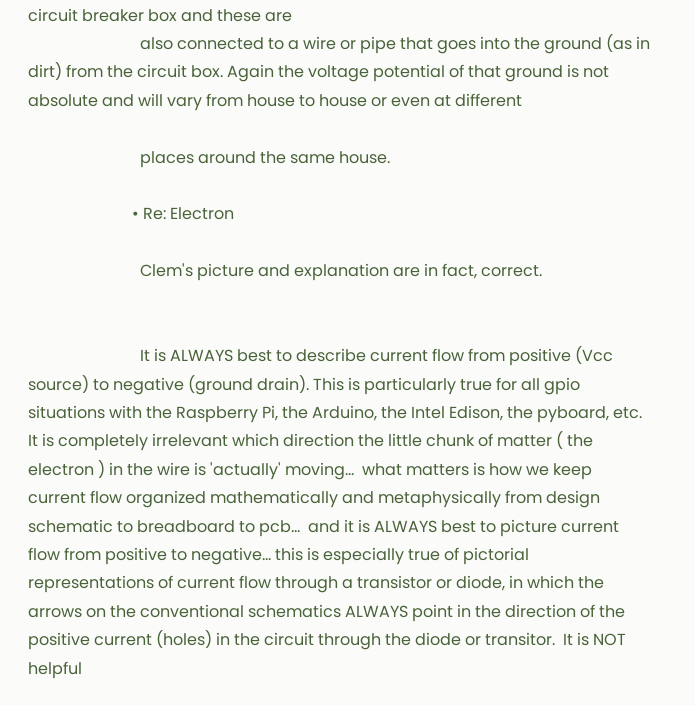circuit breaker box and these are
                            also connected to a wire or pipe that goes into the ground (as in dirt) from the circuit box. Again the voltage potential of that ground is not absolute and will vary from house to house or even at different

                            places around the same house.

                          • Re: Electron

                            Clem's picture and explanation are in fact, correct.


                            It is ALWAYS best to describe current flow from positive (Vcc source) to negative (ground drain). This is particularly true for all gpio situations with the Raspberry Pi, the Arduino, the Intel Edison, the pyboard, etc.  It is completely irrelevant which direction the little chunk of matter ( the electron ) in the wire is 'actually' moving...  what matters is how we keep current flow organized mathematically and metaphysically from design schematic to breadboard to pcb...  and it is ALWAYS best to picture current flow from positive to negative... this is especially true of pictorial representations of current flow through a transistor or diode, in which the arrows on the conventional schematics ALWAYS point in the direction of the positive current (holes) in the circuit through the diode or transitor.  It is NOT helpful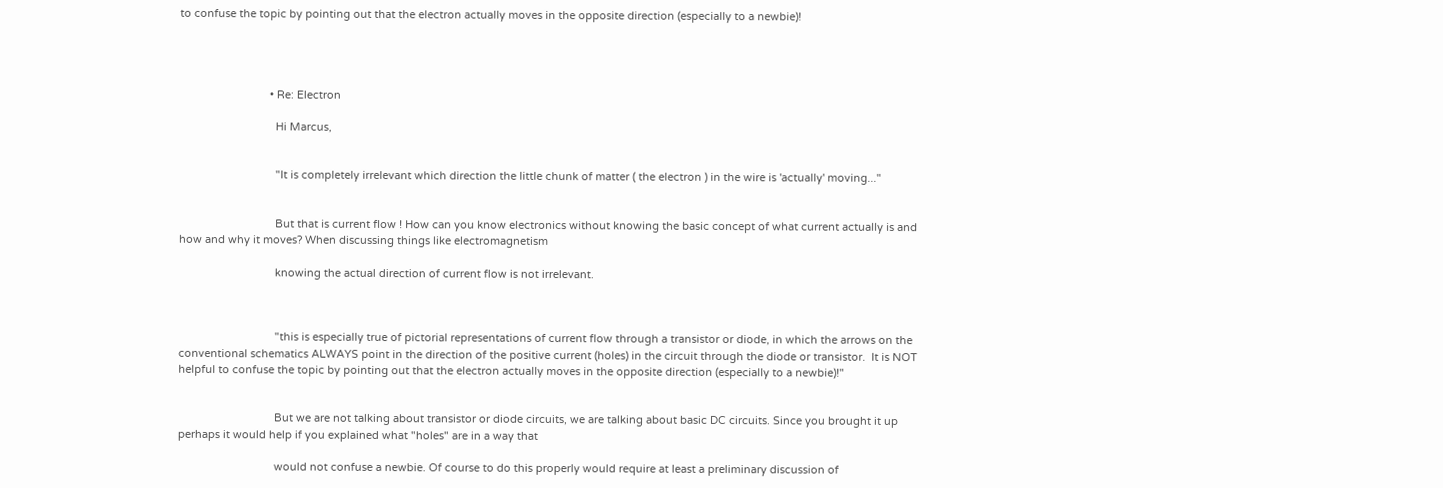to confuse the topic by pointing out that the electron actually moves in the opposite direction (especially to a newbie)!




                              • Re: Electron

                                Hi Marcus,


                                "It is completely irrelevant which direction the little chunk of matter ( the electron ) in the wire is 'actually' moving..."


                                But that is current flow ! How can you know electronics without knowing the basic concept of what current actually is and how and why it moves? When discussing things like electromagnetism

                                knowing the actual direction of current flow is not irrelevant.



                                "this is especially true of pictorial representations of current flow through a transistor or diode, in which the arrows on the conventional schematics ALWAYS point in the direction of the positive current (holes) in the circuit through the diode or transistor.  It is NOT helpful to confuse the topic by pointing out that the electron actually moves in the opposite direction (especially to a newbie)!"


                                But we are not talking about transistor or diode circuits, we are talking about basic DC circuits. Since you brought it up perhaps it would help if you explained what "holes" are in a way that

                                would not confuse a newbie. Of course to do this properly would require at least a preliminary discussion of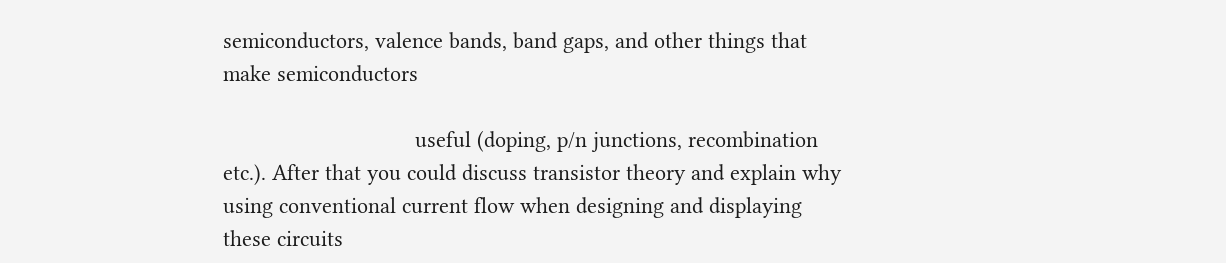semiconductors, valence bands, band gaps, and other things that make semiconductors

                                useful (doping, p/n junctions, recombination etc.). After that you could discuss transistor theory and explain why using conventional current flow when designing and displaying these circuits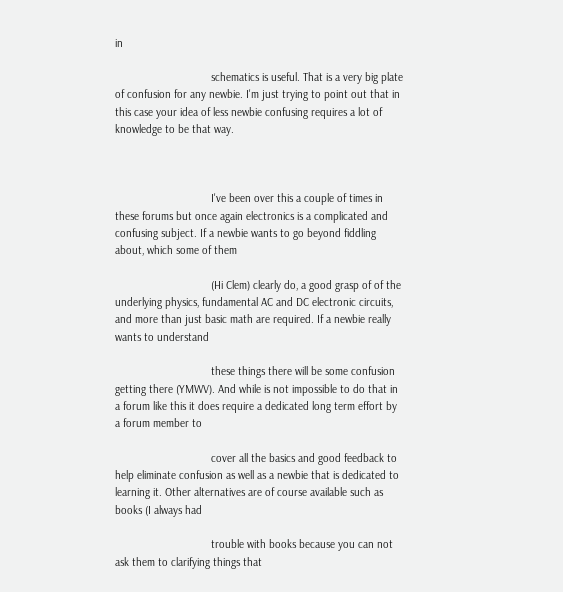in

                                schematics is useful. That is a very big plate of confusion for any newbie. I'm just trying to point out that in this case your idea of less newbie confusing requires a lot of knowledge to be that way.



                                I've been over this a couple of times in these forums but once again electronics is a complicated and confusing subject. If a newbie wants to go beyond fiddling about, which some of them

                                (Hi Clem) clearly do, a good grasp of of the underlying physics, fundamental AC and DC electronic circuits, and more than just basic math are required. If a newbie really wants to understand

                                these things there will be some confusion getting there (YMWV). And while is not impossible to do that in a forum like this it does require a dedicated long term effort by a forum member to

                                cover all the basics and good feedback to help eliminate confusion as well as a newbie that is dedicated to learning it. Other alternatives are of course available such as books (I always had

                                trouble with books because you can not ask them to clarifying things that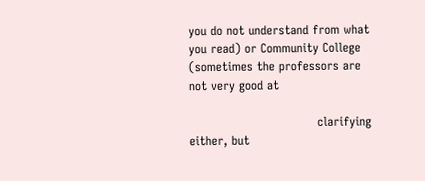you do not understand from what you read) or Community College (sometimes the professors are not very good at

                                clarifying either, but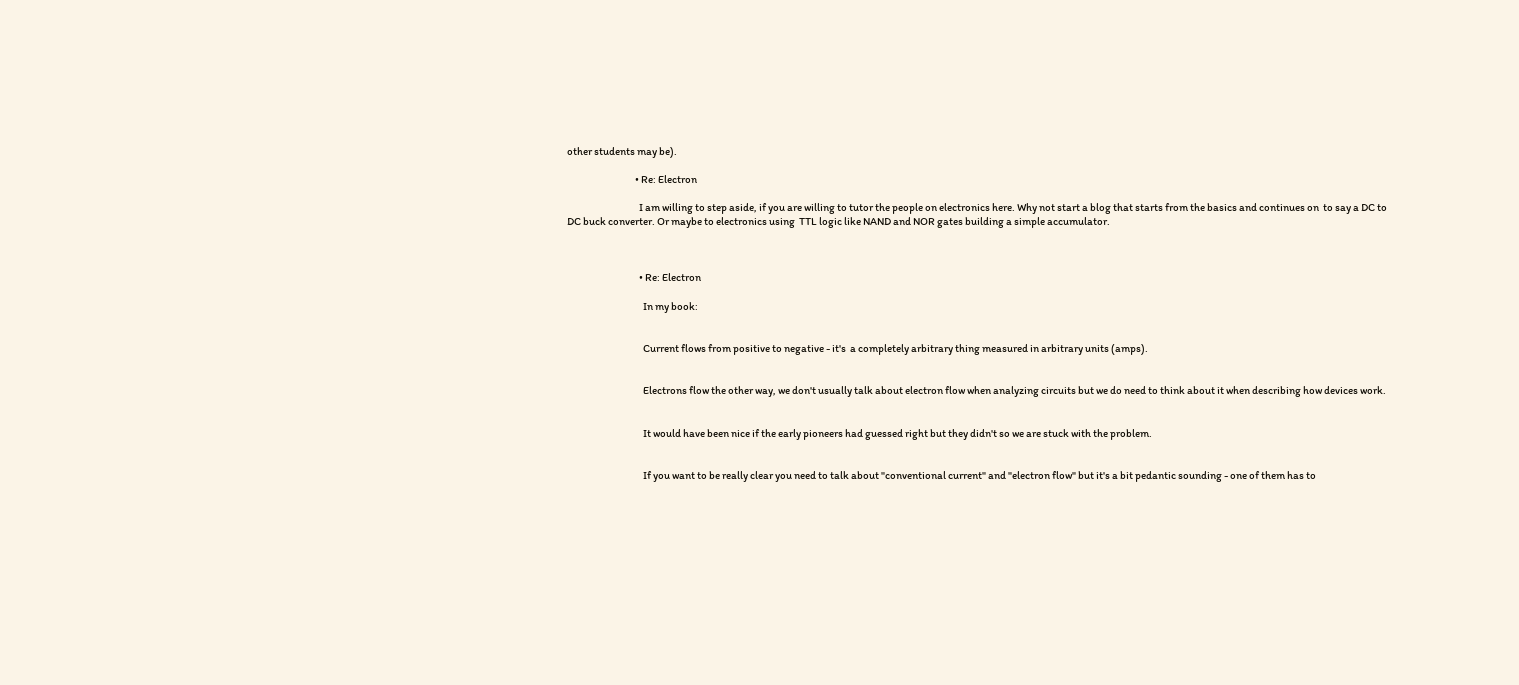other students may be).

                                  • Re: Electron

                                    I am willing to step aside, if you are willing to tutor the people on electronics here. Why not start a blog that starts from the basics and continues on  to say a DC to DC buck converter. Or maybe to electronics using  TTL logic like NAND and NOR gates building a simple accumulator.



                                    • Re: Electron

                                      In my book:


                                      Current flows from positive to negative - it's  a completely arbitrary thing measured in arbitrary units (amps).


                                      Electrons flow the other way, we don't usually talk about electron flow when analyzing circuits but we do need to think about it when describing how devices work.


                                      It would have been nice if the early pioneers had guessed right but they didn't so we are stuck with the problem.


                                      If you want to be really clear you need to talk about "conventional current" and "electron flow" but it's a bit pedantic sounding - one of them has to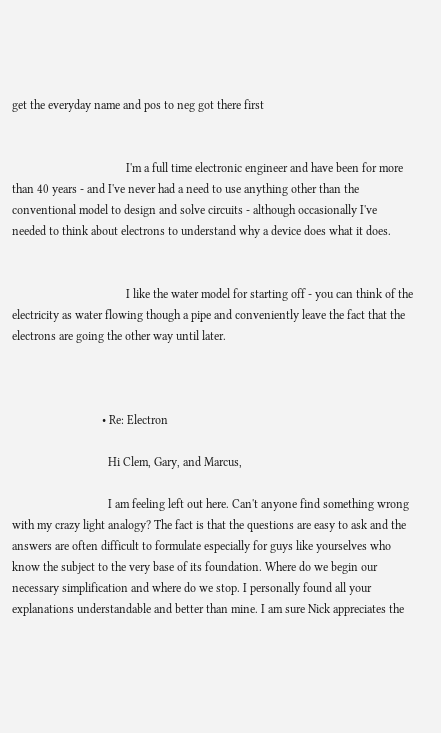get the everyday name and pos to neg got there first


                                      I'm a full time electronic engineer and have been for more than 40 years - and I've never had a need to use anything other than the conventional model to design and solve circuits - although occasionally I've needed to think about electrons to understand why a device does what it does.


                                      I like the water model for starting off - you can think of the electricity as water flowing though a pipe and conveniently leave the fact that the electrons are going the other way until later.



                              • Re: Electron

                                Hi Clem, Gary, and Marcus,

                                I am feeling left out here. Can't anyone find something wrong with my crazy light analogy? The fact is that the questions are easy to ask and the answers are often difficult to formulate especially for guys like yourselves who know the subject to the very base of its foundation. Where do we begin our necessary simplification and where do we stop. I personally found all your explanations understandable and better than mine. I am sure Nick appreciates the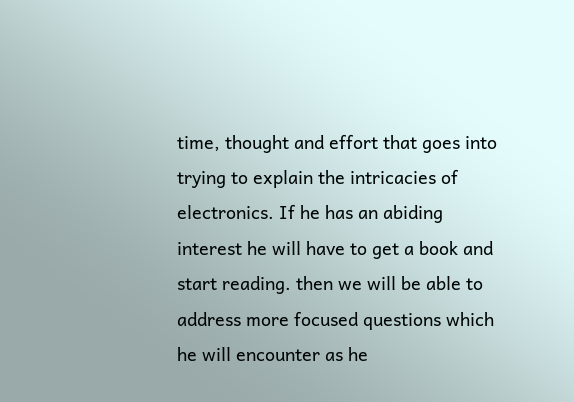time, thought and effort that goes into trying to explain the intricacies of electronics. If he has an abiding interest he will have to get a book and start reading. then we will be able to address more focused questions which he will encounter as he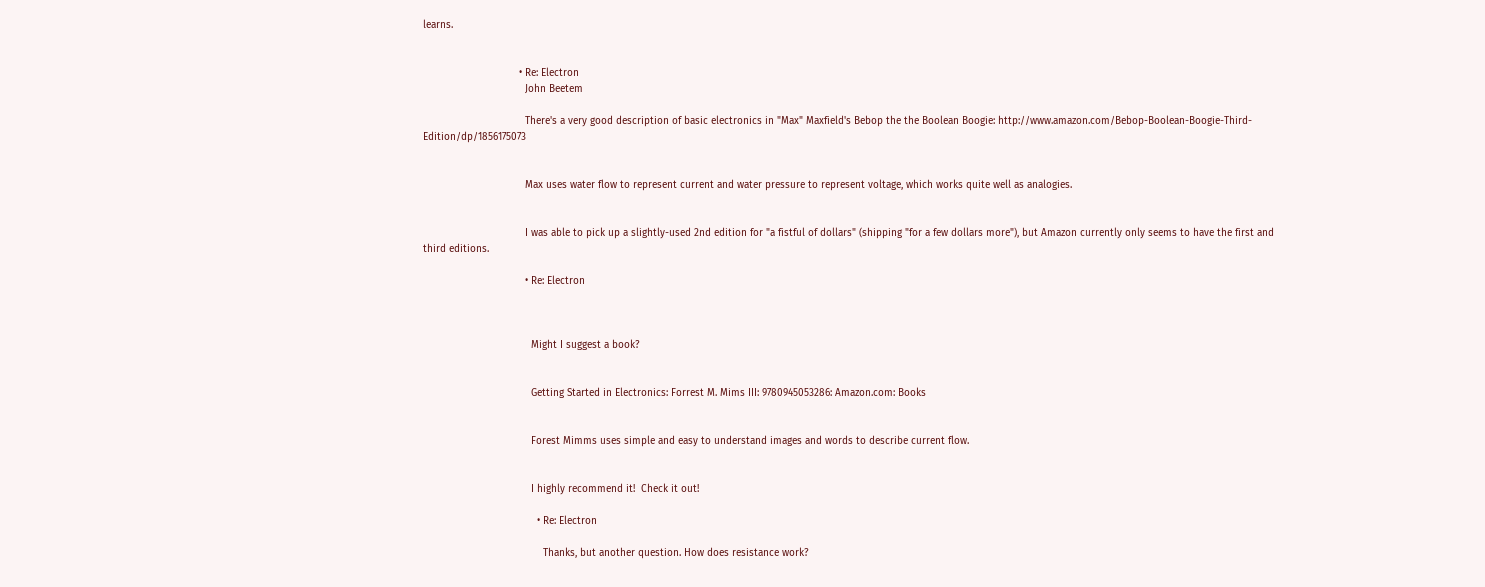learns.


                                • Re: Electron
                                  John Beetem

                                  There's a very good description of basic electronics in "Max" Maxfield's Bebop the the Boolean Boogie: http://www.amazon.com/Bebop-Boolean-Boogie-Third-Edition/dp/1856175073


                                  Max uses water flow to represent current and water pressure to represent voltage, which works quite well as analogies.


                                  I was able to pick up a slightly-used 2nd edition for "a fistful of dollars" (shipping "for a few dollars more"), but Amazon currently only seems to have the first and third editions.

                                  • Re: Electron



                                    Might I suggest a book?


                                    Getting Started in Electronics: Forrest M. Mims III: 9780945053286: Amazon.com: Books


                                    Forest Mimms uses simple and easy to understand images and words to describe current flow.


                                    I highly recommend it!  Check it out!

                                      • Re: Electron

                                        Thanks, but another question. How does resistance work?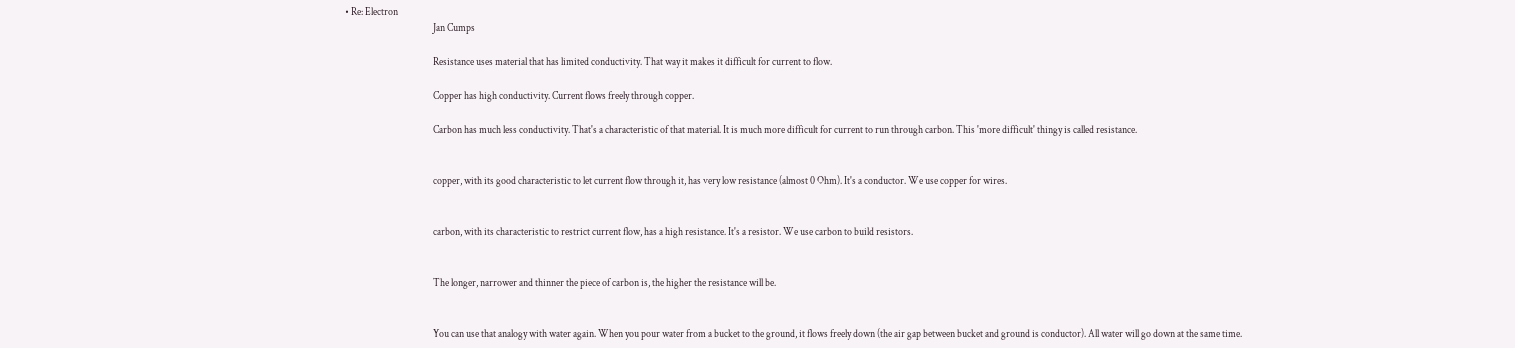• Re: Electron
                                            Jan Cumps

                                            Resistance uses material that has limited conductivity. That way it makes it difficult for current to flow.

                                            Copper has high conductivity. Current flows freely through copper.

                                            Carbon has much less conductivity. That's a characteristic of that material. It is much more difficult for current to run through carbon. This 'more difficult' thingy is called resistance.


                                            copper, with its good characteristic to let current flow through it, has very low resistance (almost 0 Ohm). It's a conductor. We use copper for wires.


                                            carbon, with its characteristic to restrict current flow, has a high resistance. It's a resistor. We use carbon to build resistors.


                                            The longer, narrower and thinner the piece of carbon is, the higher the resistance will be.


                                            You can use that analogy with water again. When you pour water from a bucket to the ground, it flows freely down (the air gap between bucket and ground is conductor). All water will go down at the same time.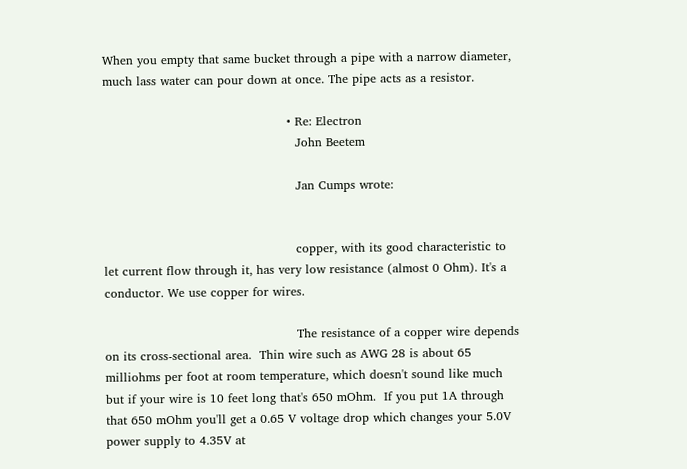When you empty that same bucket through a pipe with a narrow diameter, much lass water can pour down at once. The pipe acts as a resistor.

                                              • Re: Electron
                                                John Beetem

                                                Jan Cumps wrote:


                                                copper, with its good characteristic to let current flow through it, has very low resistance (almost 0 Ohm). It's a conductor. We use copper for wires.

                                                The resistance of a copper wire depends on its cross-sectional area.  Thin wire such as AWG 28 is about 65 milliohms per foot at room temperature, which doesn't sound like much but if your wire is 10 feet long that's 650 mOhm.  If you put 1A through that 650 mOhm you'll get a 0.65 V voltage drop which changes your 5.0V power supply to 4.35V at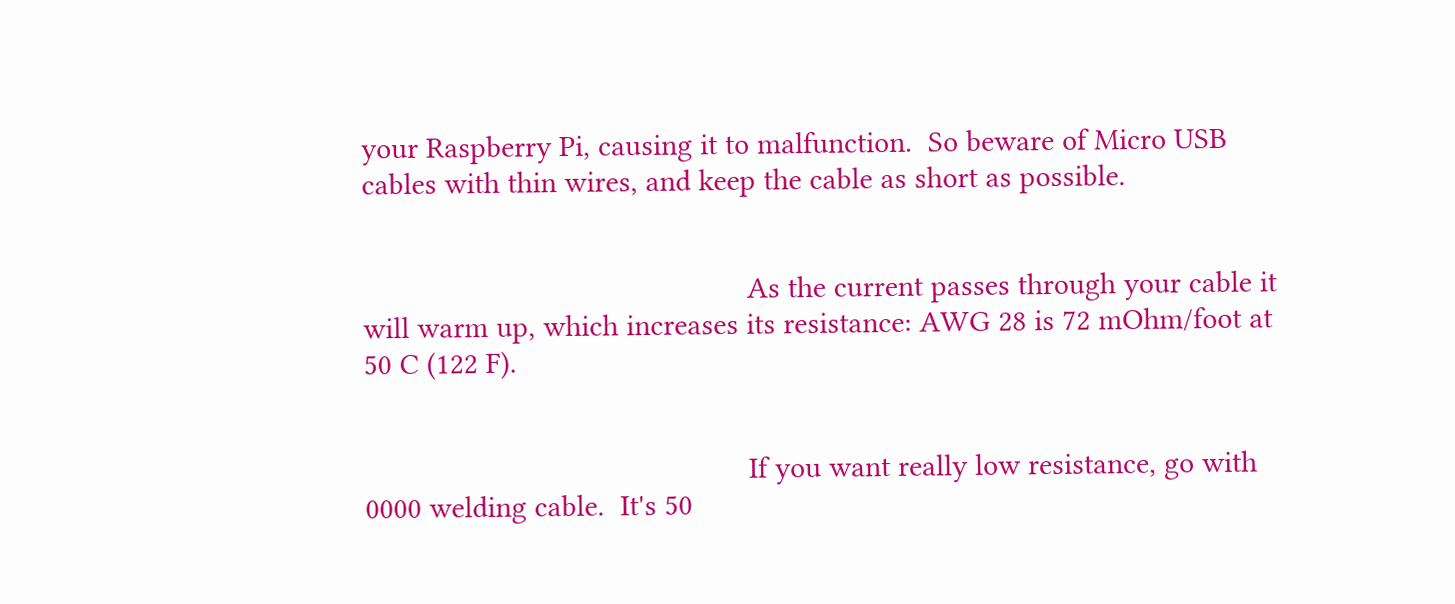your Raspberry Pi, causing it to malfunction.  So beware of Micro USB cables with thin wires, and keep the cable as short as possible.


                                                As the current passes through your cable it will warm up, which increases its resistance: AWG 28 is 72 mOhm/foot at 50 C (122 F).


                                                If you want really low resistance, go with 0000 welding cable.  It's 50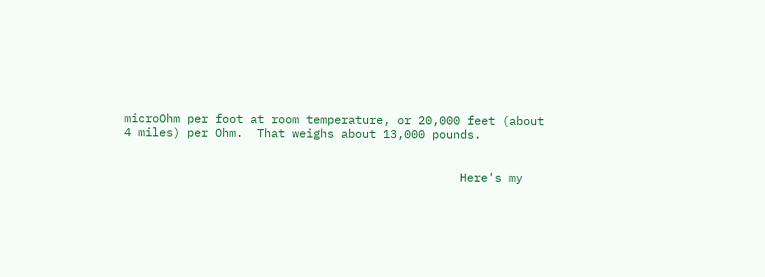microOhm per foot at room temperature, or 20,000 feet (about 4 miles) per Ohm.  That weighs about 13,000 pounds.


                                                Here's my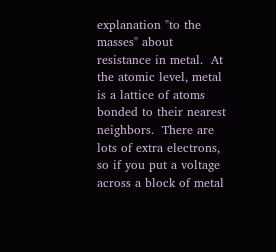explanation "to the masses" about resistance in metal.  At the atomic level, metal is a lattice of atoms bonded to their nearest neighbors.  There are lots of extra electrons, so if you put a voltage across a block of metal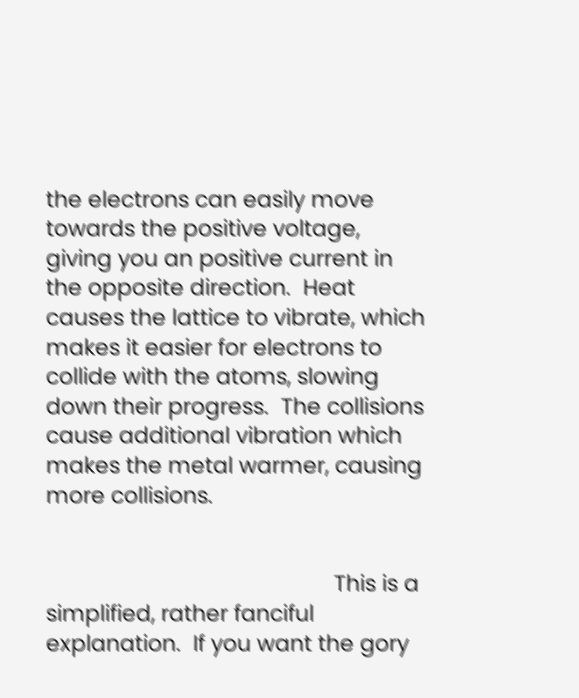the electrons can easily move towards the positive voltage, giving you an positive current in the opposite direction.  Heat causes the lattice to vibrate, which makes it easier for electrons to collide with the atoms, slowing down their progress.  The collisions cause additional vibration which makes the metal warmer, causing more collisions.


                                                This is a simplified, rather fanciful explanation.  If you want the gory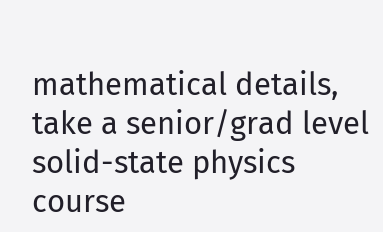mathematical details, take a senior/grad level solid-state physics course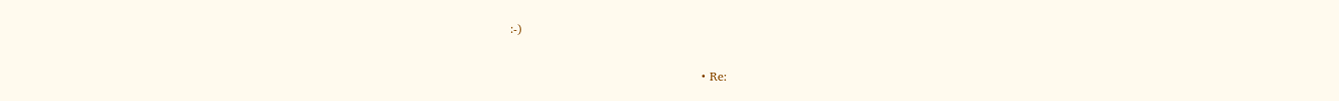:-)

                                                • Re: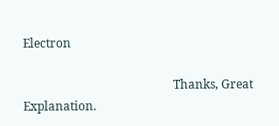Electron

                                                  Thanks, Great Explanation.